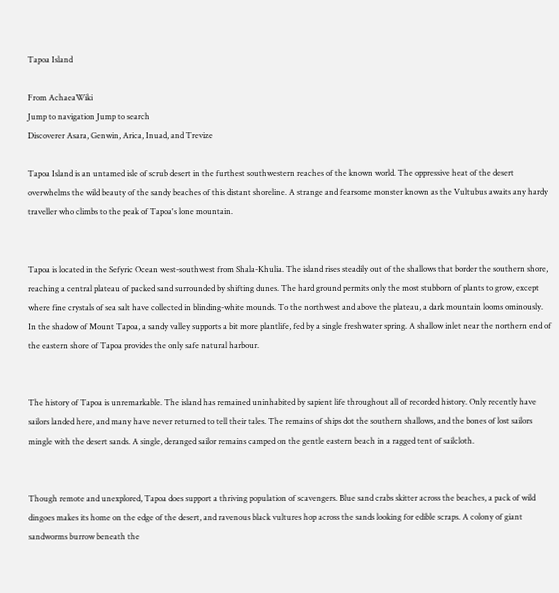Tapoa Island

From AchaeaWiki
Jump to navigation Jump to search
Discoverer Asara, Genwin, Arica, Inuad, and Trevize

Tapoa Island is an untamed isle of scrub desert in the furthest southwestern reaches of the known world. The oppressive heat of the desert overwhelms the wild beauty of the sandy beaches of this distant shoreline. A strange and fearsome monster known as the Vultubus awaits any hardy traveller who climbs to the peak of Tapoa's lone mountain.


Tapoa is located in the Sefyric Ocean west-southwest from Shala-Khulia. The island rises steadily out of the shallows that border the southern shore, reaching a central plateau of packed sand surrounded by shifting dunes. The hard ground permits only the most stubborn of plants to grow, except where fine crystals of sea salt have collected in blinding-white mounds. To the northwest and above the plateau, a dark mountain looms ominously. In the shadow of Mount Tapoa, a sandy valley supports a bit more plantlife, fed by a single freshwater spring. A shallow inlet near the northern end of the eastern shore of Tapoa provides the only safe natural harbour.


The history of Tapoa is unremarkable. The island has remained uninhabited by sapient life throughout all of recorded history. Only recently have sailors landed here, and many have never returned to tell their tales. The remains of ships dot the southern shallows, and the bones of lost sailors mingle with the desert sands. A single, deranged sailor remains camped on the gentle eastern beach in a ragged tent of sailcloth.


Though remote and unexplored, Tapoa does support a thriving population of scavengers. Blue sand crabs skitter across the beaches, a pack of wild dingoes makes its home on the edge of the desert, and ravenous black vultures hop across the sands looking for edible scraps. A colony of giant sandworms burrow beneath the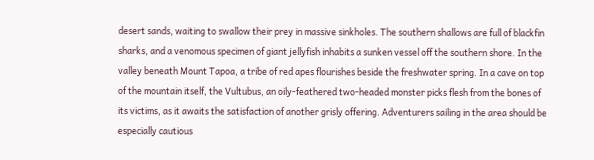desert sands, waiting to swallow their prey in massive sinkholes. The southern shallows are full of blackfin sharks, and a venomous specimen of giant jellyfish inhabits a sunken vessel off the southern shore. In the valley beneath Mount Tapoa, a tribe of red apes flourishes beside the freshwater spring. In a cave on top of the mountain itself, the Vultubus, an oily-feathered two-headed monster picks flesh from the bones of its victims, as it awaits the satisfaction of another grisly offering. Adventurers sailing in the area should be especially cautious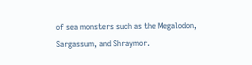of sea monsters such as the Megalodon, Sargassum, and Shraymor.